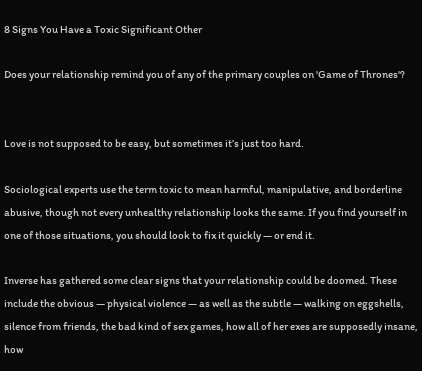8 Signs You Have a Toxic Significant Other

Does your relationship remind you of any of the primary couples on 'Game of Thrones'?


Love is not supposed to be easy, but sometimes it’s just too hard.

Sociological experts use the term toxic to mean harmful, manipulative, and borderline abusive, though not every unhealthy relationship looks the same. If you find yourself in one of those situations, you should look to fix it quickly — or end it.

Inverse has gathered some clear signs that your relationship could be doomed. These include the obvious — physical violence — as well as the subtle — walking on eggshells, silence from friends, the bad kind of sex games, how all of her exes are supposedly insane, how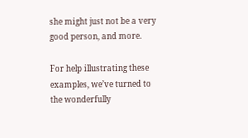she might just not be a very good person, and more.

For help illustrating these examples, we’ve turned to the wonderfully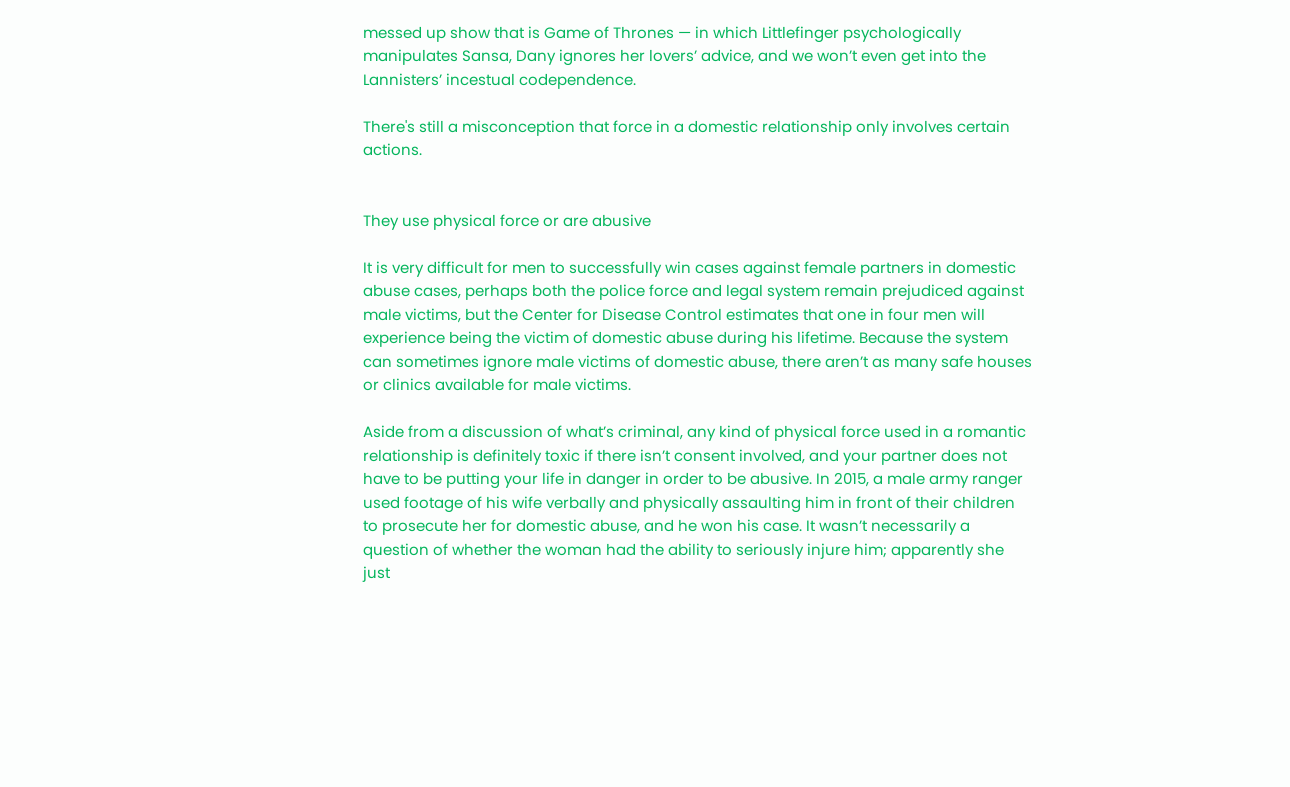messed up show that is Game of Thrones — in which Littlefinger psychologically manipulates Sansa, Dany ignores her lovers’ advice, and we won’t even get into the Lannisters’ incestual codependence.

There's still a misconception that force in a domestic relationship only involves certain actions.


They use physical force or are abusive

It is very difficult for men to successfully win cases against female partners in domestic abuse cases, perhaps both the police force and legal system remain prejudiced against male victims, but the Center for Disease Control estimates that one in four men will experience being the victim of domestic abuse during his lifetime. Because the system can sometimes ignore male victims of domestic abuse, there aren’t as many safe houses or clinics available for male victims.

Aside from a discussion of what’s criminal, any kind of physical force used in a romantic relationship is definitely toxic if there isn’t consent involved, and your partner does not have to be putting your life in danger in order to be abusive. In 2015, a male army ranger used footage of his wife verbally and physically assaulting him in front of their children to prosecute her for domestic abuse, and he won his case. It wasn’t necessarily a question of whether the woman had the ability to seriously injure him; apparently she just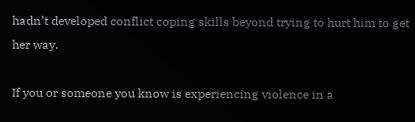hadn’t developed conflict coping skills beyond trying to hurt him to get her way.

If you or someone you know is experiencing violence in a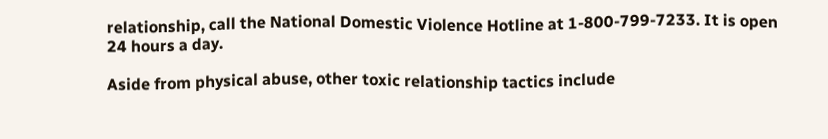relationship, call the National Domestic Violence Hotline at 1-800-799-7233. It is open 24 hours a day.

Aside from physical abuse, other toxic relationship tactics include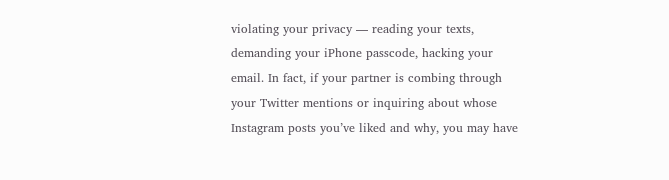violating your privacy — reading your texts, demanding your iPhone passcode, hacking your email. In fact, if your partner is combing through your Twitter mentions or inquiring about whose Instagram posts you’ve liked and why, you may have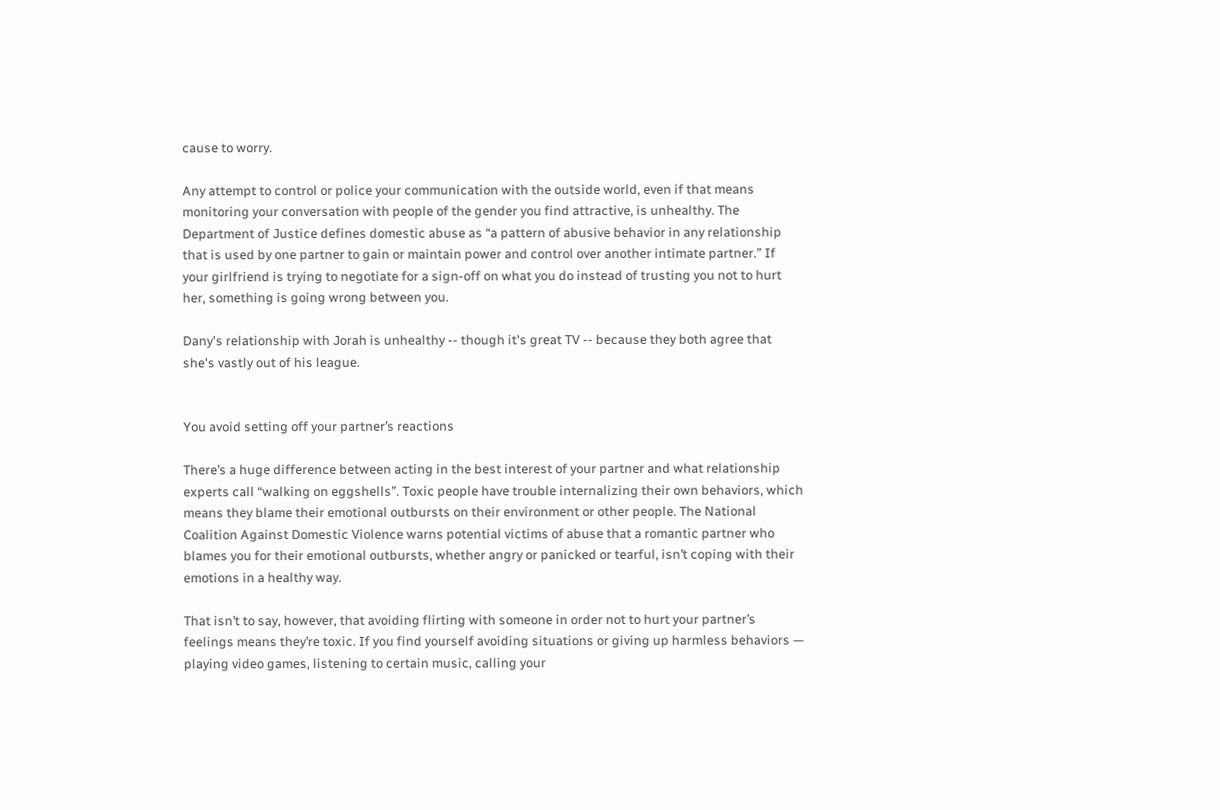cause to worry.

Any attempt to control or police your communication with the outside world, even if that means monitoring your conversation with people of the gender you find attractive, is unhealthy. The Department of Justice defines domestic abuse as “a pattern of abusive behavior in any relationship that is used by one partner to gain or maintain power and control over another intimate partner.” If your girlfriend is trying to negotiate for a sign-off on what you do instead of trusting you not to hurt her, something is going wrong between you.

Dany's relationship with Jorah is unhealthy -- though it's great TV -- because they both agree that she's vastly out of his league.


You avoid setting off your partner’s reactions

There’s a huge difference between acting in the best interest of your partner and what relationship experts call “walking on eggshells”. Toxic people have trouble internalizing their own behaviors, which means they blame their emotional outbursts on their environment or other people. The National Coalition Against Domestic Violence warns potential victims of abuse that a romantic partner who blames you for their emotional outbursts, whether angry or panicked or tearful, isn’t coping with their emotions in a healthy way.

That isn’t to say, however, that avoiding flirting with someone in order not to hurt your partner’s feelings means they’re toxic. If you find yourself avoiding situations or giving up harmless behaviors — playing video games, listening to certain music, calling your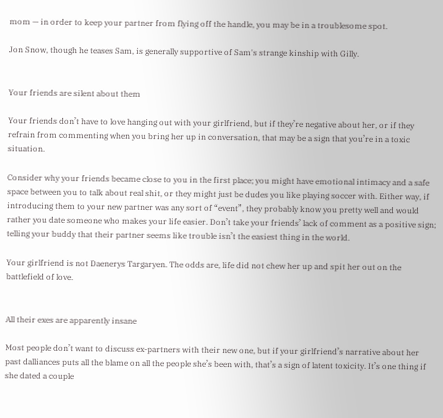mom — in order to keep your partner from flying off the handle, you may be in a troublesome spot.

Jon Snow, though he teases Sam, is generally supportive of Sam's strange kinship with Gilly.


Your friends are silent about them

Your friends don’t have to love hanging out with your girlfriend, but if they’re negative about her, or if they refrain from commenting when you bring her up in conversation, that may be a sign that you’re in a toxic situation.

Consider why your friends became close to you in the first place; you might have emotional intimacy and a safe space between you to talk about real shit, or they might just be dudes you like playing soccer with. Either way, if introducing them to your new partner was any sort of “event”, they probably know you pretty well and would rather you date someone who makes your life easier. Don’t take your friends’ lack of comment as a positive sign; telling your buddy that their partner seems like trouble isn’t the easiest thing in the world.

Your girlfriend is not Daenerys Targaryen. The odds are, life did not chew her up and spit her out on the battlefield of love.


All their exes are apparently insane

Most people don’t want to discuss ex-partners with their new one, but if your girlfriend’s narrative about her past dalliances puts all the blame on all the people she’s been with, that’s a sign of latent toxicity. It’s one thing if she dated a couple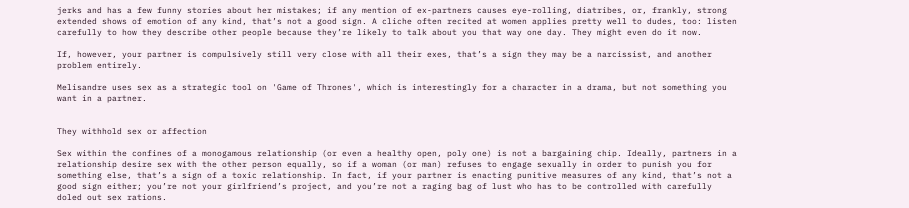jerks and has a few funny stories about her mistakes; if any mention of ex-partners causes eye-rolling, diatribes, or, frankly, strong extended shows of emotion of any kind, that’s not a good sign. A cliche often recited at women applies pretty well to dudes, too: listen carefully to how they describe other people because they’re likely to talk about you that way one day. They might even do it now.

If, however, your partner is compulsively still very close with all their exes, that’s a sign they may be a narcissist, and another problem entirely.

Melisandre uses sex as a strategic tool on 'Game of Thrones', which is interestingly for a character in a drama, but not something you want in a partner.


They withhold sex or affection

Sex within the confines of a monogamous relationship (or even a healthy open, poly one) is not a bargaining chip. Ideally, partners in a relationship desire sex with the other person equally, so if a woman (or man) refuses to engage sexually in order to punish you for something else, that’s a sign of a toxic relationship. In fact, if your partner is enacting punitive measures of any kind, that’s not a good sign either; you’re not your girlfriend’s project, and you’re not a raging bag of lust who has to be controlled with carefully doled out sex rations.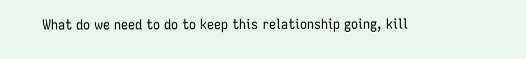What do we need to do to keep this relationship going, kill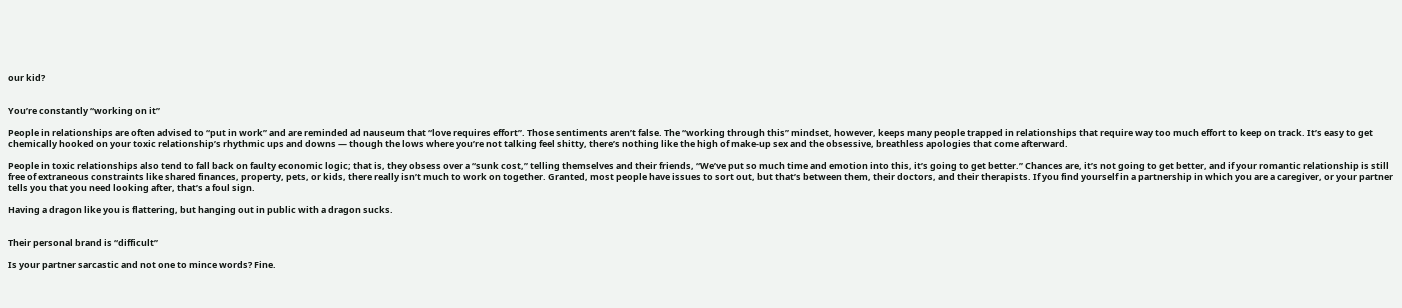our kid?


You’re constantly “working on it”

People in relationships are often advised to “put in work” and are reminded ad nauseum that “love requires effort”. Those sentiments aren’t false. The “working through this” mindset, however, keeps many people trapped in relationships that require way too much effort to keep on track. It’s easy to get chemically hooked on your toxic relationship’s rhythmic ups and downs — though the lows where you’re not talking feel shitty, there’s nothing like the high of make-up sex and the obsessive, breathless apologies that come afterward.

People in toxic relationships also tend to fall back on faulty economic logic; that is, they obsess over a “sunk cost,” telling themselves and their friends, “We’ve put so much time and emotion into this, it’s going to get better.” Chances are, it’s not going to get better, and if your romantic relationship is still free of extraneous constraints like shared finances, property, pets, or kids, there really isn’t much to work on together. Granted, most people have issues to sort out, but that’s between them, their doctors, and their therapists. If you find yourself in a partnership in which you are a caregiver, or your partner tells you that you need looking after, that’s a foul sign.

Having a dragon like you is flattering, but hanging out in public with a dragon sucks.


Their personal brand is “difficult”

Is your partner sarcastic and not one to mince words? Fine.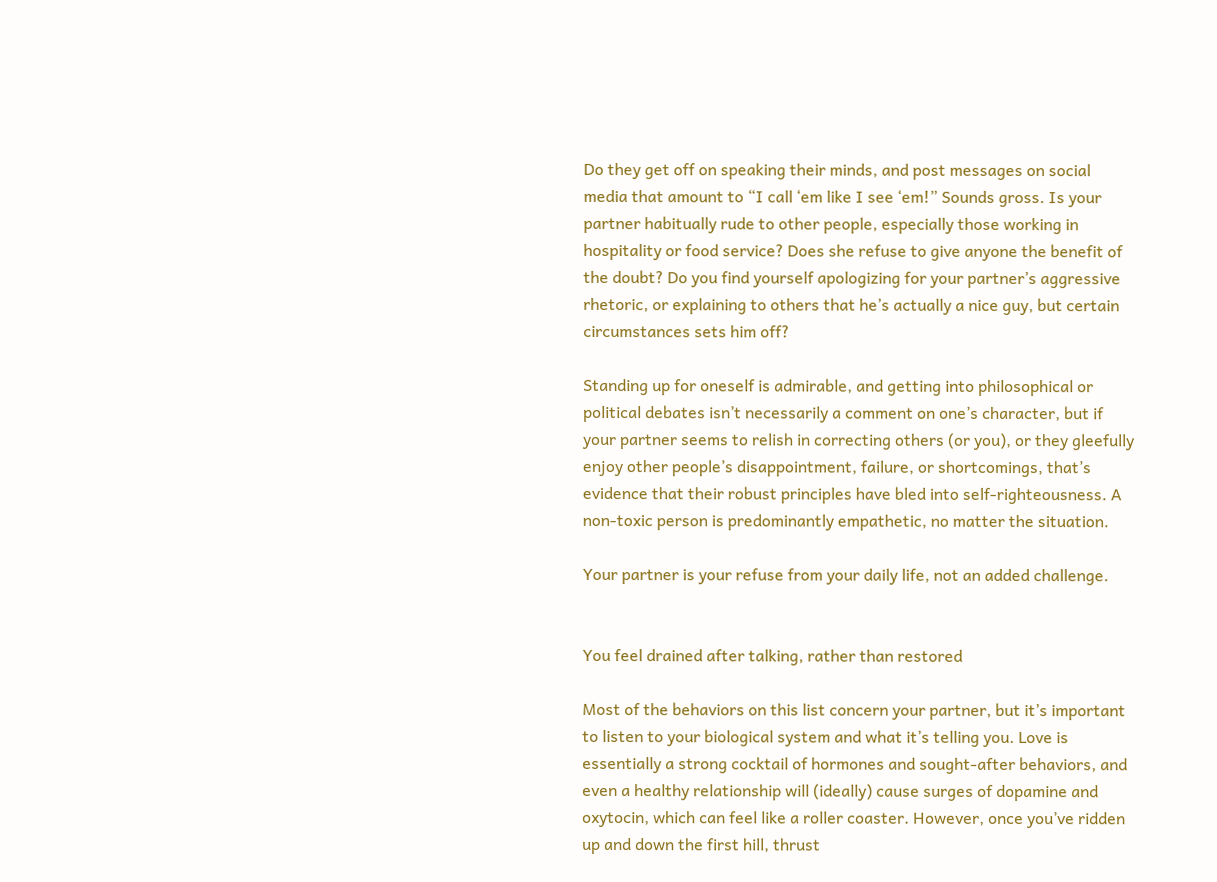Do they get off on speaking their minds, and post messages on social media that amount to “I call ‘em like I see ‘em!” Sounds gross. Is your partner habitually rude to other people, especially those working in hospitality or food service? Does she refuse to give anyone the benefit of the doubt? Do you find yourself apologizing for your partner’s aggressive rhetoric, or explaining to others that he’s actually a nice guy, but certain circumstances sets him off?

Standing up for oneself is admirable, and getting into philosophical or political debates isn’t necessarily a comment on one’s character, but if your partner seems to relish in correcting others (or you), or they gleefully enjoy other people’s disappointment, failure, or shortcomings, that’s evidence that their robust principles have bled into self-righteousness. A non-toxic person is predominantly empathetic, no matter the situation.

Your partner is your refuse from your daily life, not an added challenge.


You feel drained after talking, rather than restored

Most of the behaviors on this list concern your partner, but it’s important to listen to your biological system and what it’s telling you. Love is essentially a strong cocktail of hormones and sought-after behaviors, and even a healthy relationship will (ideally) cause surges of dopamine and oxytocin, which can feel like a roller coaster. However, once you’ve ridden up and down the first hill, thrust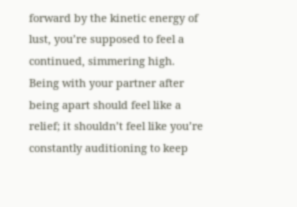forward by the kinetic energy of lust, you’re supposed to feel a continued, simmering high. Being with your partner after being apart should feel like a relief; it shouldn’t feel like you’re constantly auditioning to keep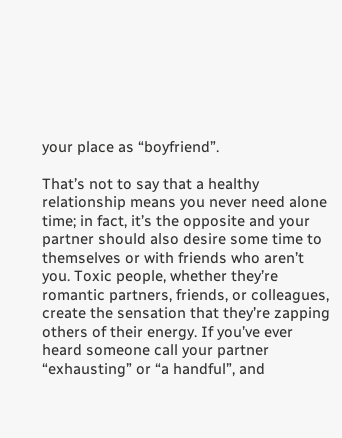your place as “boyfriend”.

That’s not to say that a healthy relationship means you never need alone time; in fact, it’s the opposite and your partner should also desire some time to themselves or with friends who aren’t you. Toxic people, whether they’re romantic partners, friends, or colleagues, create the sensation that they’re zapping others of their energy. If you’ve ever heard someone call your partner “exhausting” or “a handful”, and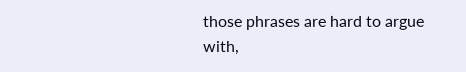those phrases are hard to argue with,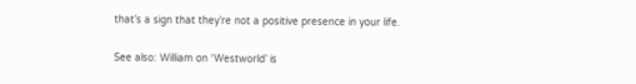that’s a sign that they’re not a positive presence in your life.

See also: William on ‘Westworld’ is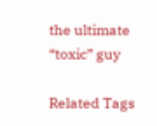the ultimate “toxic” guy

Related Tags